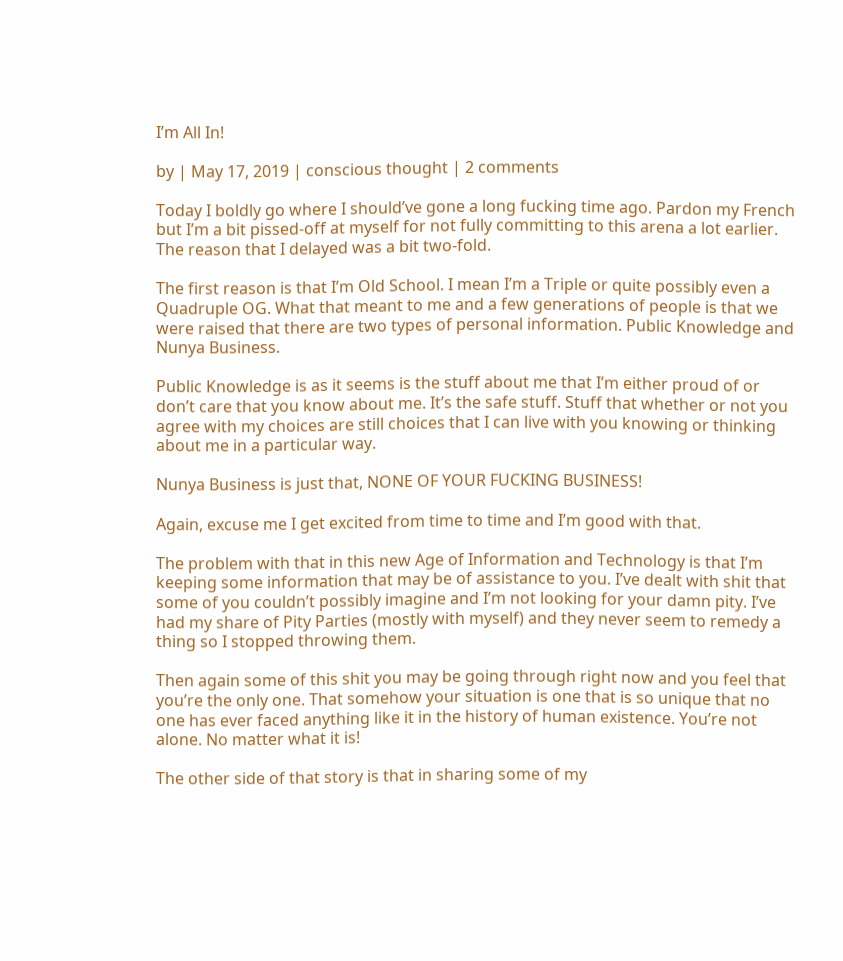I’m All In!

by | May 17, 2019 | conscious thought | 2 comments

Today I boldly go where I should’ve gone a long fucking time ago. Pardon my French but I’m a bit pissed-off at myself for not fully committing to this arena a lot earlier. The reason that I delayed was a bit two-fold.

The first reason is that I’m Old School. I mean I’m a Triple or quite possibly even a Quadruple OG. What that meant to me and a few generations of people is that we were raised that there are two types of personal information. Public Knowledge and Nunya Business.

Public Knowledge is as it seems is the stuff about me that I’m either proud of or don’t care that you know about me. It’s the safe stuff. Stuff that whether or not you agree with my choices are still choices that I can live with you knowing or thinking about me in a particular way.

Nunya Business is just that, NONE OF YOUR FUCKING BUSINESS!

Again, excuse me I get excited from time to time and I’m good with that.

The problem with that in this new Age of Information and Technology is that I’m keeping some information that may be of assistance to you. I’ve dealt with shit that some of you couldn’t possibly imagine and I’m not looking for your damn pity. I’ve had my share of Pity Parties (mostly with myself) and they never seem to remedy a thing so I stopped throwing them.

Then again some of this shit you may be going through right now and you feel that you’re the only one. That somehow your situation is one that is so unique that no one has ever faced anything like it in the history of human existence. You’re not alone. No matter what it is!

The other side of that story is that in sharing some of my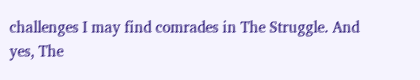challenges I may find comrades in The Struggle. And yes, The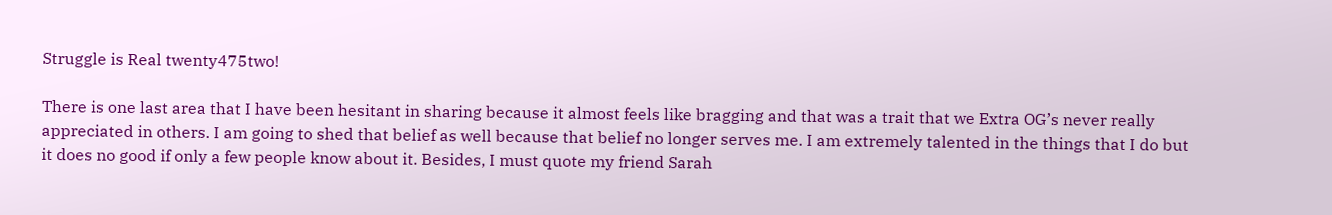Struggle is Real twenty475two!

There is one last area that I have been hesitant in sharing because it almost feels like bragging and that was a trait that we Extra OG’s never really appreciated in others. I am going to shed that belief as well because that belief no longer serves me. I am extremely talented in the things that I do but it does no good if only a few people know about it. Besides, I must quote my friend Sarah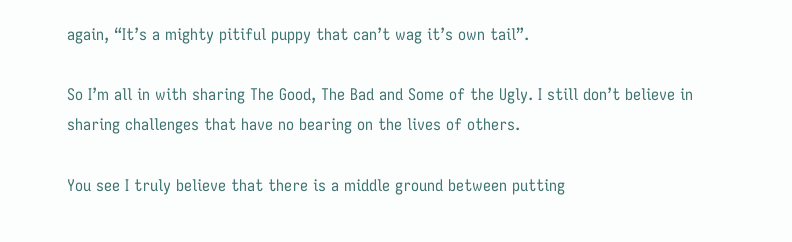again, “It’s a mighty pitiful puppy that can’t wag it’s own tail”.

So I’m all in with sharing The Good, The Bad and Some of the Ugly. I still don’t believe in sharing challenges that have no bearing on the lives of others.

You see I truly believe that there is a middle ground between putting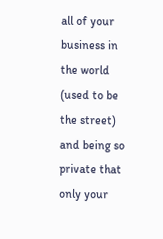all of your business in the world (used to be the street) and being so private that only your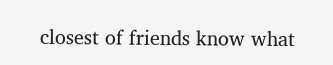closest of friends know what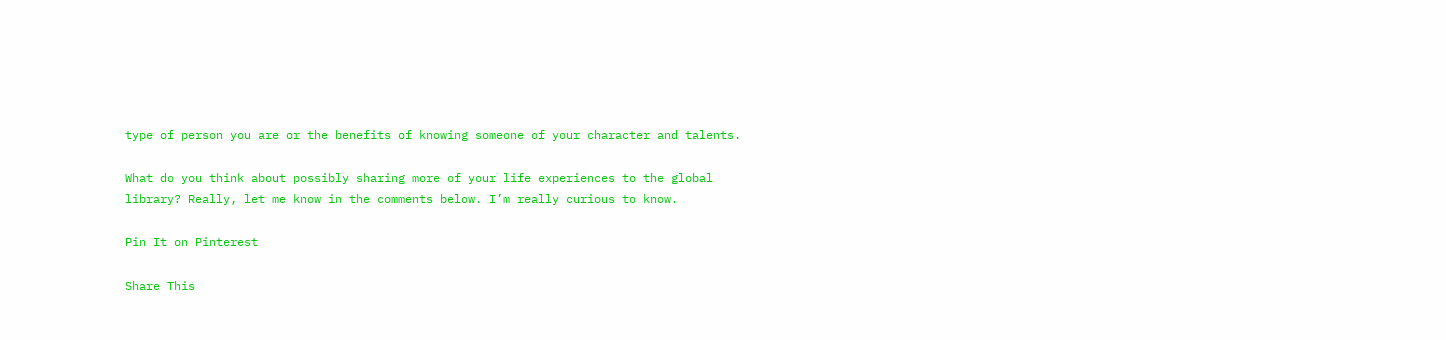type of person you are or the benefits of knowing someone of your character and talents.

What do you think about possibly sharing more of your life experiences to the global library? Really, let me know in the comments below. I’m really curious to know.

Pin It on Pinterest

Share This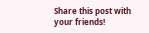Share this post with your friends!